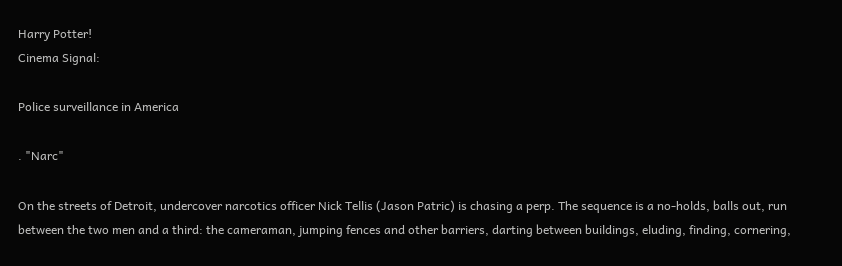Harry Potter!
Cinema Signal:

Police surveillance in America

. "Narc"

On the streets of Detroit, undercover narcotics officer Nick Tellis (Jason Patric) is chasing a perp. The sequence is a no-holds, balls out, run between the two men and a third: the cameraman, jumping fences and other barriers, darting between buildings, eluding, finding, cornering,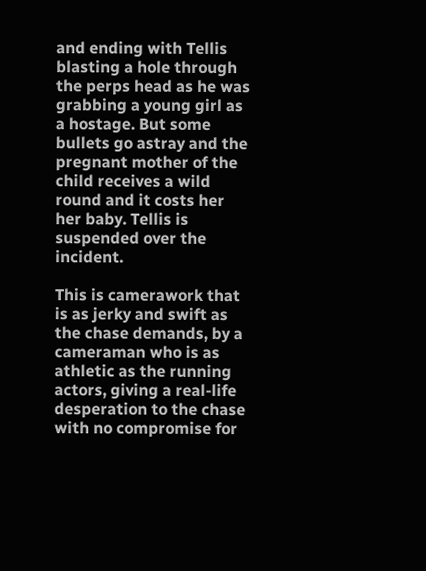and ending with Tellis blasting a hole through the perps head as he was grabbing a young girl as a hostage. But some bullets go astray and the pregnant mother of the child receives a wild round and it costs her her baby. Tellis is suspended over the incident.

This is camerawork that is as jerky and swift as the chase demands, by a cameraman who is as athletic as the running actors, giving a real-life desperation to the chase with no compromise for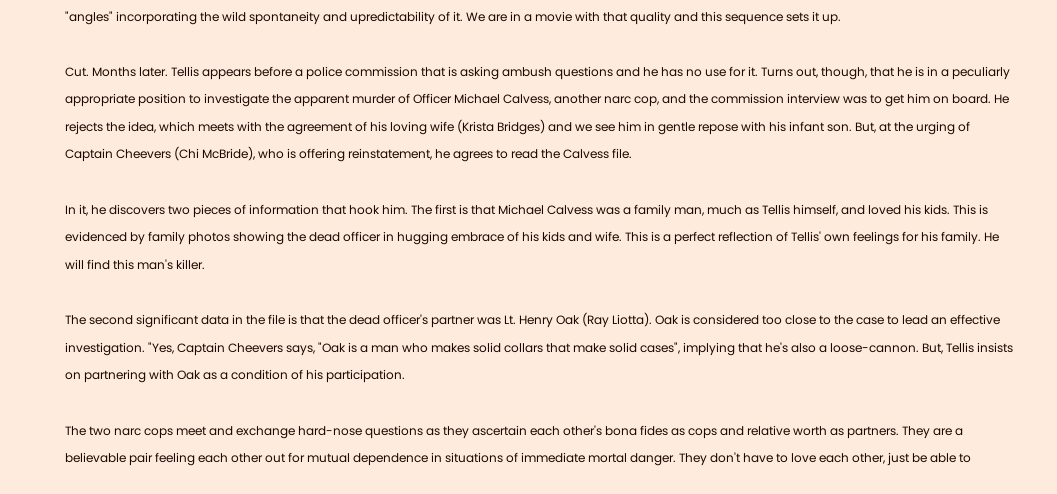"angles" incorporating the wild spontaneity and upredictability of it. We are in a movie with that quality and this sequence sets it up.

Cut. Months later. Tellis appears before a police commission that is asking ambush questions and he has no use for it. Turns out, though, that he is in a peculiarly appropriate position to investigate the apparent murder of Officer Michael Calvess, another narc cop, and the commission interview was to get him on board. He rejects the idea, which meets with the agreement of his loving wife (Krista Bridges) and we see him in gentle repose with his infant son. But, at the urging of Captain Cheevers (Chi McBride), who is offering reinstatement, he agrees to read the Calvess file.

In it, he discovers two pieces of information that hook him. The first is that Michael Calvess was a family man, much as Tellis himself, and loved his kids. This is evidenced by family photos showing the dead officer in hugging embrace of his kids and wife. This is a perfect reflection of Tellis' own feelings for his family. He will find this man's killer.

The second significant data in the file is that the dead officer's partner was Lt. Henry Oak (Ray Liotta). Oak is considered too close to the case to lead an effective investigation. "Yes, Captain Cheevers says, "Oak is a man who makes solid collars that make solid cases", implying that he's also a loose-cannon. But, Tellis insists on partnering with Oak as a condition of his participation.

The two narc cops meet and exchange hard-nose questions as they ascertain each other's bona fides as cops and relative worth as partners. They are a believable pair feeling each other out for mutual dependence in situations of immediate mortal danger. They don't have to love each other, just be able to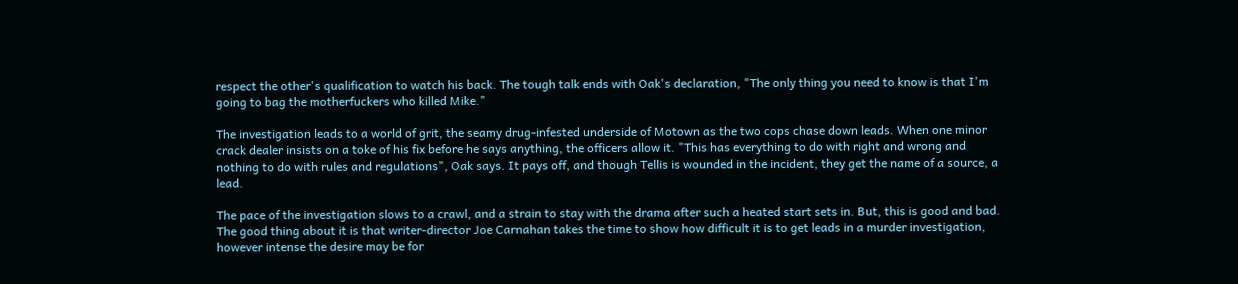respect the other's qualification to watch his back. The tough talk ends with Oak's declaration, "The only thing you need to know is that I'm going to bag the motherfuckers who killed Mike."

The investigation leads to a world of grit, the seamy drug-infested underside of Motown as the two cops chase down leads. When one minor crack dealer insists on a toke of his fix before he says anything, the officers allow it. "This has everything to do with right and wrong and nothing to do with rules and regulations", Oak says. It pays off, and though Tellis is wounded in the incident, they get the name of a source, a lead.

The pace of the investigation slows to a crawl, and a strain to stay with the drama after such a heated start sets in. But, this is good and bad. The good thing about it is that writer-director Joe Carnahan takes the time to show how difficult it is to get leads in a murder investigation, however intense the desire may be for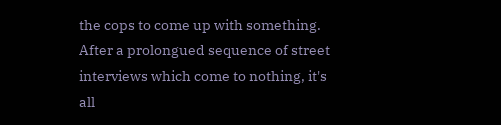the cops to come up with something. After a prolongued sequence of street interviews which come to nothing, it's all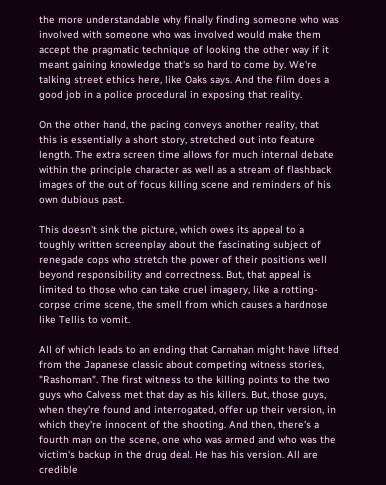the more understandable why finally finding someone who was involved with someone who was involved would make them accept the pragmatic technique of looking the other way if it meant gaining knowledge that's so hard to come by. We're talking street ethics here, like Oaks says. And the film does a good job in a police procedural in exposing that reality.

On the other hand, the pacing conveys another reality, that this is essentially a short story, stretched out into feature length. The extra screen time allows for much internal debate within the principle character as well as a stream of flashback images of the out of focus killing scene and reminders of his own dubious past.

This doesn't sink the picture, which owes its appeal to a toughly written screenplay about the fascinating subject of renegade cops who stretch the power of their positions well beyond responsibility and correctness. But, that appeal is limited to those who can take cruel imagery, like a rotting-corpse crime scene, the smell from which causes a hardnose like Tellis to vomit.

All of which leads to an ending that Carnahan might have lifted from the Japanese classic about competing witness stories, "Rashoman". The first witness to the killing points to the two guys who Calvess met that day as his killers. But, those guys, when they're found and interrogated, offer up their version, in which they're innocent of the shooting. And then, there's a fourth man on the scene, one who was armed and who was the victim's backup in the drug deal. He has his version. All are credible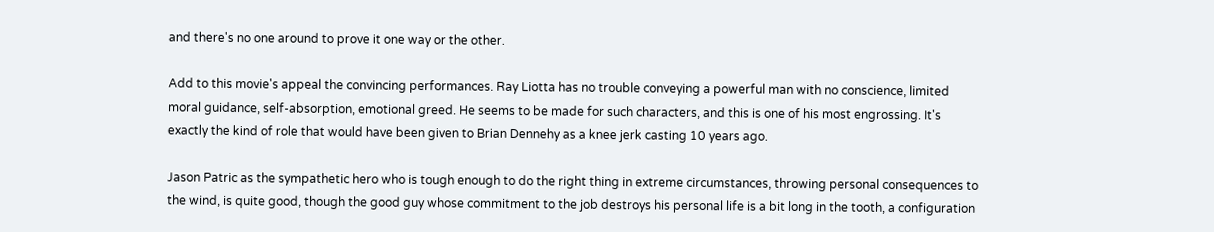and there's no one around to prove it one way or the other.

Add to this movie's appeal the convincing performances. Ray Liotta has no trouble conveying a powerful man with no conscience, limited moral guidance, self-absorption, emotional greed. He seems to be made for such characters, and this is one of his most engrossing. It's exactly the kind of role that would have been given to Brian Dennehy as a knee jerk casting 10 years ago.

Jason Patric as the sympathetic hero who is tough enough to do the right thing in extreme circumstances, throwing personal consequences to the wind, is quite good, though the good guy whose commitment to the job destroys his personal life is a bit long in the tooth, a configuration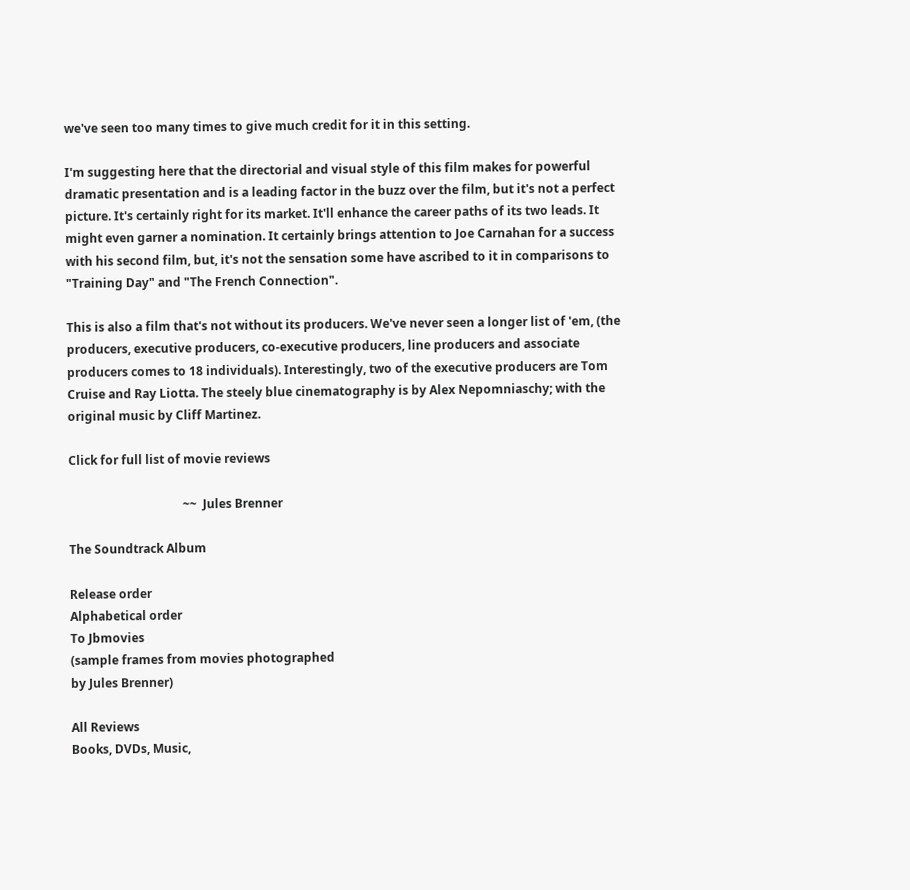we've seen too many times to give much credit for it in this setting.

I'm suggesting here that the directorial and visual style of this film makes for powerful dramatic presentation and is a leading factor in the buzz over the film, but it's not a perfect picture. It's certainly right for its market. It'll enhance the career paths of its two leads. It might even garner a nomination. It certainly brings attention to Joe Carnahan for a success with his second film, but, it's not the sensation some have ascribed to it in comparisons to "Training Day" and "The French Connection".

This is also a film that's not without its producers. We've never seen a longer list of 'em, (the producers, executive producers, co-executive producers, line producers and associate producers comes to 18 individuals). Interestingly, two of the executive producers are Tom Cruise and Ray Liotta. The steely blue cinematography is by Alex Nepomniaschy; with the original music by Cliff Martinez.

Click for full list of movie reviews

                                      ~~  Jules Brenner

The Soundtrack Album

Release order
Alphabetical order
To Jbmovies
(sample frames from movies photographed
by Jules Brenner)

All Reviews
Books, DVDs, Music,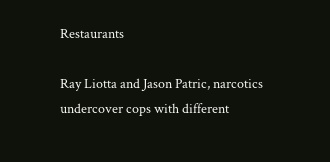Restaurants

Ray Liotta and Jason Patric, narcotics undercover cops with different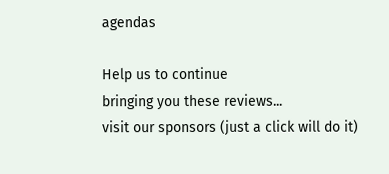agendas

Help us to continue
bringing you these reviews...
visit our sponsors (just a click will do it)